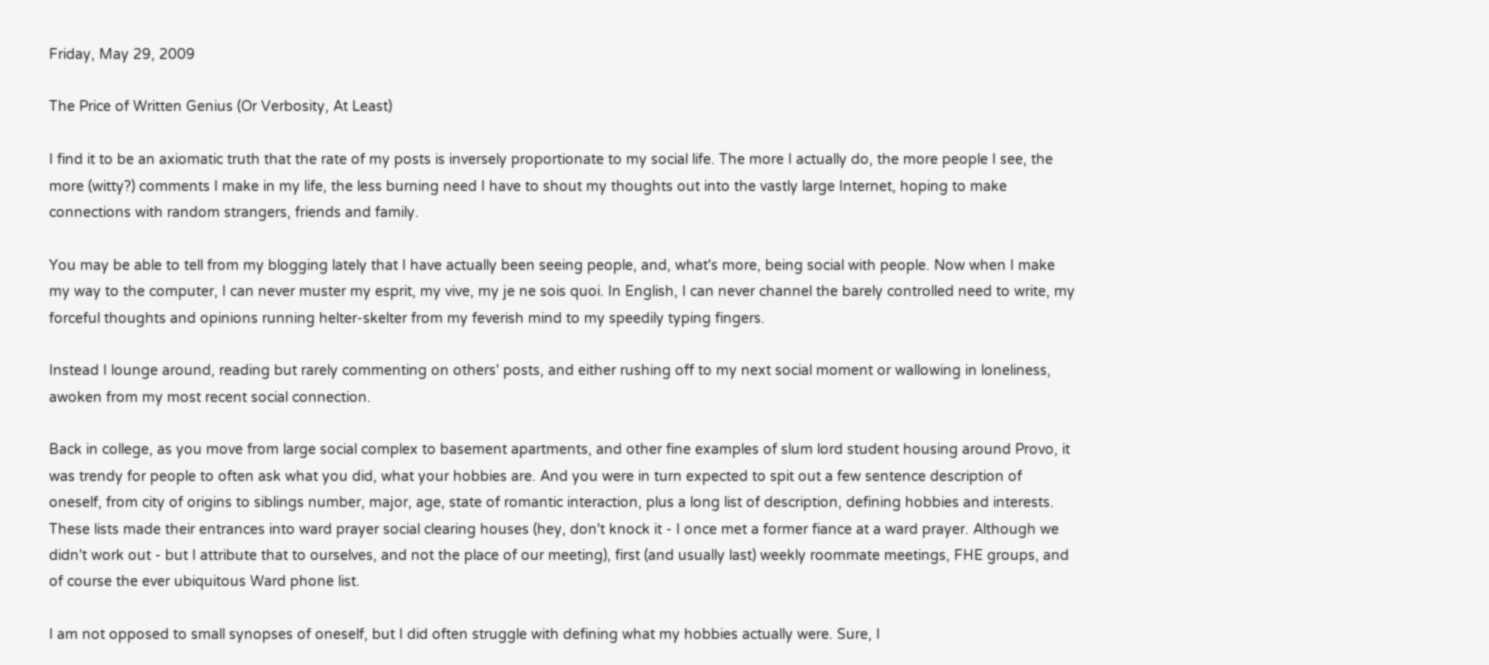Friday, May 29, 2009

The Price of Written Genius (Or Verbosity, At Least)

I find it to be an axiomatic truth that the rate of my posts is inversely proportionate to my social life. The more I actually do, the more people I see, the more (witty?) comments I make in my life, the less burning need I have to shout my thoughts out into the vastly large Internet, hoping to make connections with random strangers, friends and family.

You may be able to tell from my blogging lately that I have actually been seeing people, and, what's more, being social with people. Now when I make my way to the computer, I can never muster my esprit, my vive, my je ne sois quoi. In English, I can never channel the barely controlled need to write, my forceful thoughts and opinions running helter-skelter from my feverish mind to my speedily typing fingers.

Instead I lounge around, reading but rarely commenting on others' posts, and either rushing off to my next social moment or wallowing in loneliness, awoken from my most recent social connection.

Back in college, as you move from large social complex to basement apartments, and other fine examples of slum lord student housing around Provo, it was trendy for people to often ask what you did, what your hobbies are. And you were in turn expected to spit out a few sentence description of oneself, from city of origins to siblings number, major, age, state of romantic interaction, plus a long list of description, defining hobbies and interests. These lists made their entrances into ward prayer social clearing houses (hey, don't knock it - I once met a former fiance at a ward prayer. Although we didn't work out - but I attribute that to ourselves, and not the place of our meeting), first (and usually last) weekly roommate meetings, FHE groups, and of course the ever ubiquitous Ward phone list.

I am not opposed to small synopses of oneself, but I did often struggle with defining what my hobbies actually were. Sure, I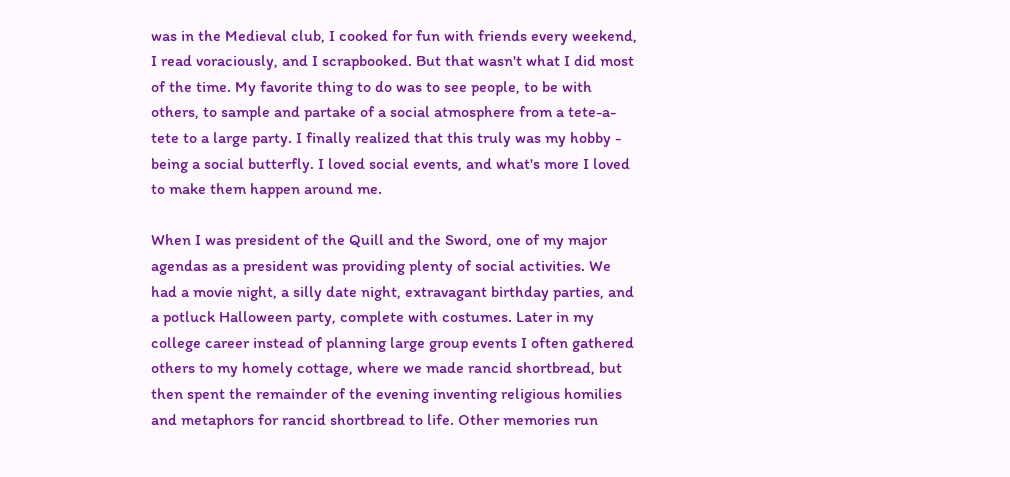was in the Medieval club, I cooked for fun with friends every weekend, I read voraciously, and I scrapbooked. But that wasn't what I did most of the time. My favorite thing to do was to see people, to be with others, to sample and partake of a social atmosphere from a tete-a-tete to a large party. I finally realized that this truly was my hobby - being a social butterfly. I loved social events, and what's more I loved to make them happen around me.

When I was president of the Quill and the Sword, one of my major agendas as a president was providing plenty of social activities. We had a movie night, a silly date night, extravagant birthday parties, and a potluck Halloween party, complete with costumes. Later in my college career instead of planning large group events I often gathered others to my homely cottage, where we made rancid shortbread, but then spent the remainder of the evening inventing religious homilies and metaphors for rancid shortbread to life. Other memories run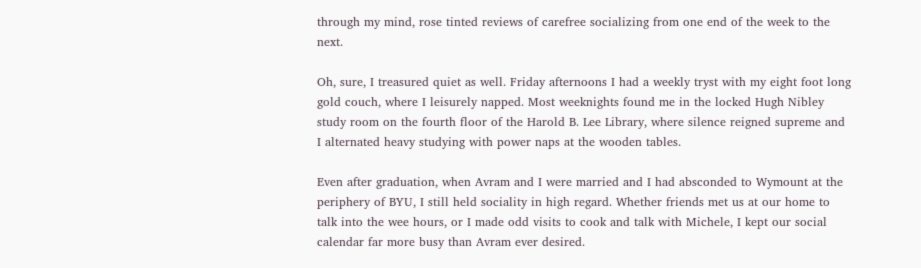through my mind, rose tinted reviews of carefree socializing from one end of the week to the next.

Oh, sure, I treasured quiet as well. Friday afternoons I had a weekly tryst with my eight foot long gold couch, where I leisurely napped. Most weeknights found me in the locked Hugh Nibley study room on the fourth floor of the Harold B. Lee Library, where silence reigned supreme and I alternated heavy studying with power naps at the wooden tables.

Even after graduation, when Avram and I were married and I had absconded to Wymount at the periphery of BYU, I still held sociality in high regard. Whether friends met us at our home to talk into the wee hours, or I made odd visits to cook and talk with Michele, I kept our social calendar far more busy than Avram ever desired.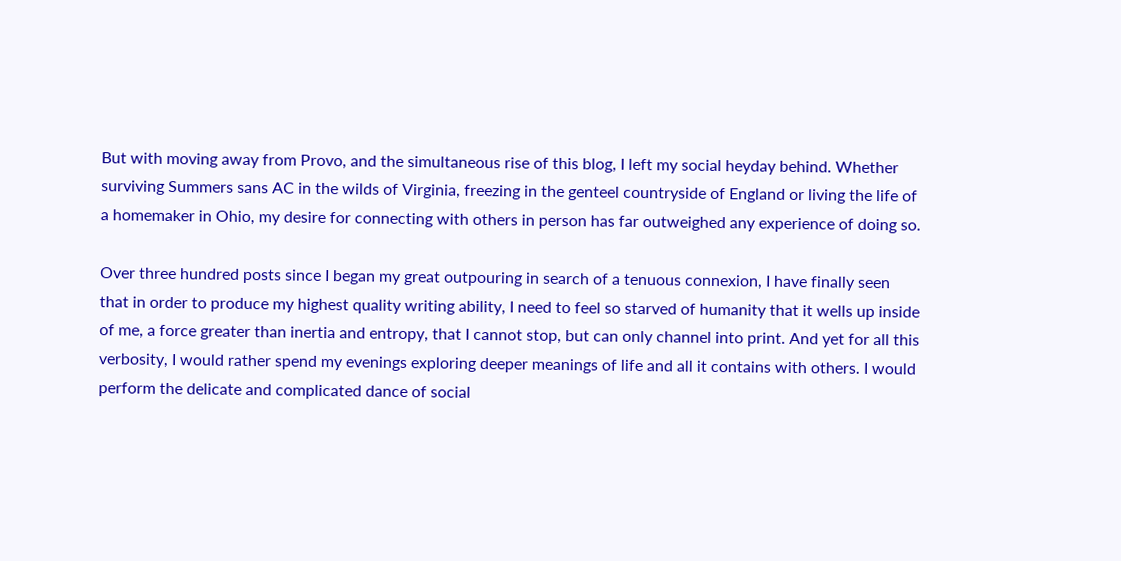But with moving away from Provo, and the simultaneous rise of this blog, I left my social heyday behind. Whether surviving Summers sans AC in the wilds of Virginia, freezing in the genteel countryside of England or living the life of a homemaker in Ohio, my desire for connecting with others in person has far outweighed any experience of doing so.

Over three hundred posts since I began my great outpouring in search of a tenuous connexion, I have finally seen that in order to produce my highest quality writing ability, I need to feel so starved of humanity that it wells up inside of me, a force greater than inertia and entropy, that I cannot stop, but can only channel into print. And yet for all this verbosity, I would rather spend my evenings exploring deeper meanings of life and all it contains with others. I would perform the delicate and complicated dance of social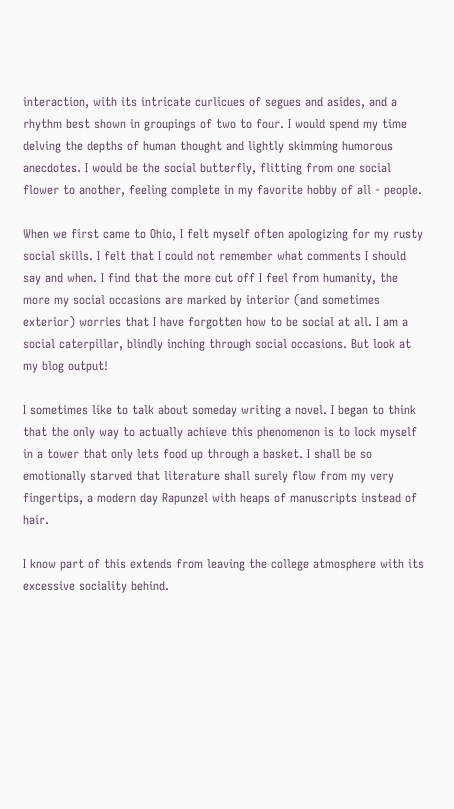interaction, with its intricate curlicues of segues and asides, and a rhythm best shown in groupings of two to four. I would spend my time delving the depths of human thought and lightly skimming humorous anecdotes. I would be the social butterfly, flitting from one social flower to another, feeling complete in my favorite hobby of all - people.

When we first came to Ohio, I felt myself often apologizing for my rusty social skills. I felt that I could not remember what comments I should say and when. I find that the more cut off I feel from humanity, the more my social occasions are marked by interior (and sometimes exterior) worries that I have forgotten how to be social at all. I am a social caterpillar, blindly inching through social occasions. But look at my blog output!

I sometimes like to talk about someday writing a novel. I began to think that the only way to actually achieve this phenomenon is to lock myself in a tower that only lets food up through a basket. I shall be so emotionally starved that literature shall surely flow from my very fingertips, a modern day Rapunzel with heaps of manuscripts instead of hair.

I know part of this extends from leaving the college atmosphere with its excessive sociality behind.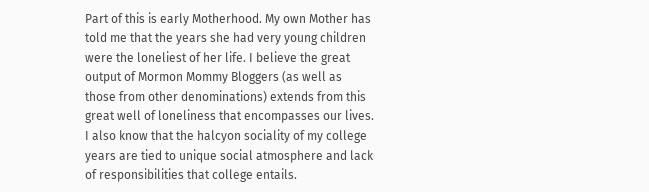Part of this is early Motherhood. My own Mother has told me that the years she had very young children were the loneliest of her life. I believe the great output of Mormon Mommy Bloggers (as well as those from other denominations) extends from this great well of loneliness that encompasses our lives. I also know that the halcyon sociality of my college years are tied to unique social atmosphere and lack of responsibilities that college entails.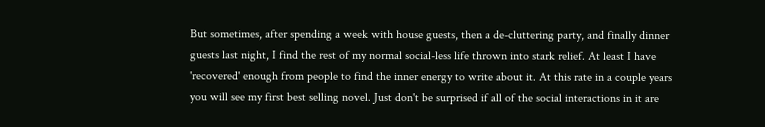But sometimes, after spending a week with house guests, then a de-cluttering party, and finally dinner guests last night, I find the rest of my normal social-less life thrown into stark relief. At least I have 'recovered' enough from people to find the inner energy to write about it. At this rate in a couple years you will see my first best selling novel. Just don't be surprised if all of the social interactions in it are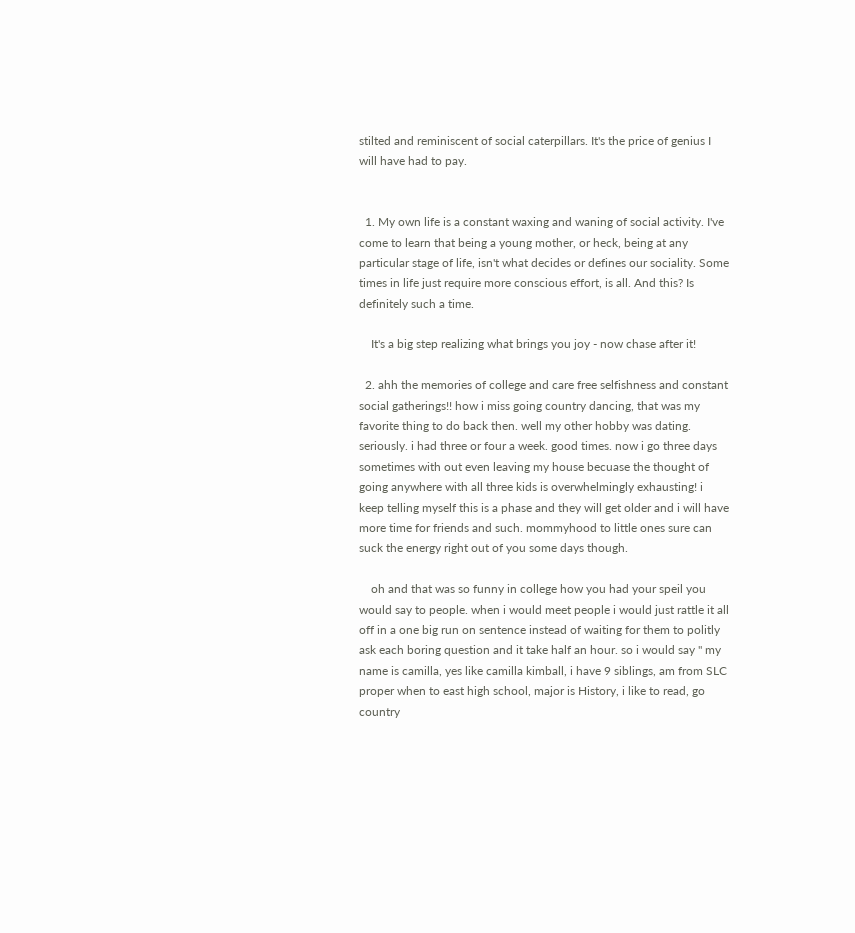stilted and reminiscent of social caterpillars. It's the price of genius I will have had to pay.


  1. My own life is a constant waxing and waning of social activity. I've come to learn that being a young mother, or heck, being at any particular stage of life, isn't what decides or defines our sociality. Some times in life just require more conscious effort, is all. And this? Is definitely such a time.

    It's a big step realizing what brings you joy - now chase after it!

  2. ahh the memories of college and care free selfishness and constant social gatherings!! how i miss going country dancing, that was my favorite thing to do back then. well my other hobby was dating. seriously. i had three or four a week. good times. now i go three days sometimes with out even leaving my house becuase the thought of going anywhere with all three kids is overwhelmingly exhausting! i keep telling myself this is a phase and they will get older and i will have more time for friends and such. mommyhood to little ones sure can suck the energy right out of you some days though.

    oh and that was so funny in college how you had your speil you would say to people. when i would meet people i would just rattle it all off in a one big run on sentence instead of waiting for them to politly ask each boring question and it take half an hour. so i would say " my name is camilla, yes like camilla kimball, i have 9 siblings, am from SLC proper when to east high school, major is History, i like to read, go country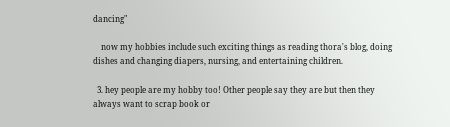dancing"

    now my hobbies include such exciting things as reading thora's blog, doing dishes and changing diapers, nursing, and entertaining children.

  3. hey people are my hobby too! Other people say they are but then they always want to scrap book or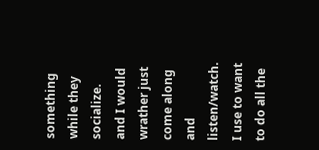something while they socialize. and I would wrather just come along and listen/watch. I use to want to do all the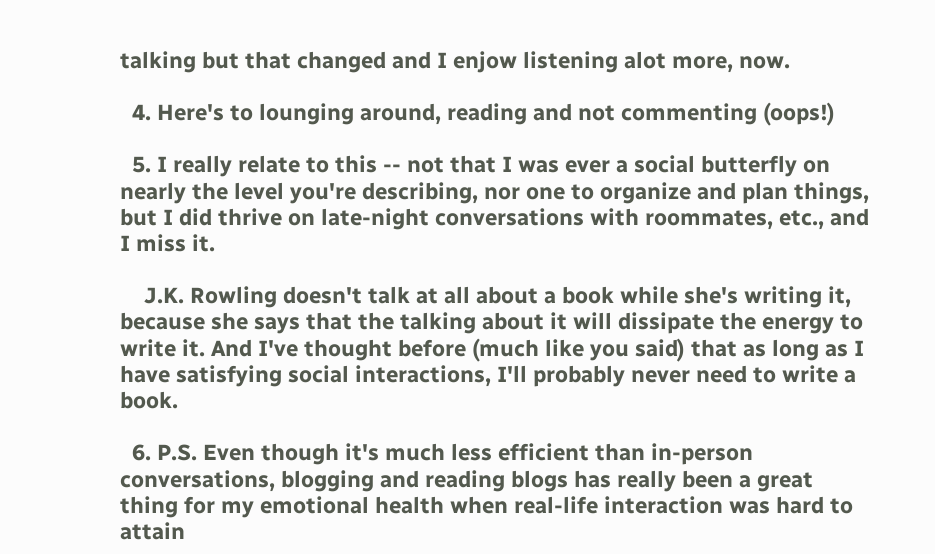talking but that changed and I enjow listening alot more, now.

  4. Here's to lounging around, reading and not commenting (oops!)

  5. I really relate to this -- not that I was ever a social butterfly on nearly the level you're describing, nor one to organize and plan things, but I did thrive on late-night conversations with roommates, etc., and I miss it.

    J.K. Rowling doesn't talk at all about a book while she's writing it, because she says that the talking about it will dissipate the energy to write it. And I've thought before (much like you said) that as long as I have satisfying social interactions, I'll probably never need to write a book.

  6. P.S. Even though it's much less efficient than in-person conversations, blogging and reading blogs has really been a great thing for my emotional health when real-life interaction was hard to attain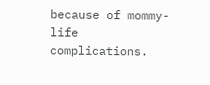because of mommy-life complications.